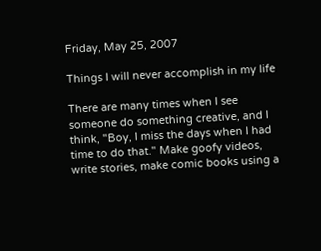Friday, May 25, 2007

Things I will never accomplish in my life

There are many times when I see someone do something creative, and I think, "Boy, I miss the days when I had time to do that." Make goofy videos, write stories, make comic books using a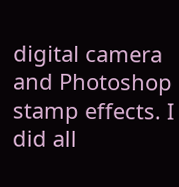digital camera and Photoshop stamp effects. I did all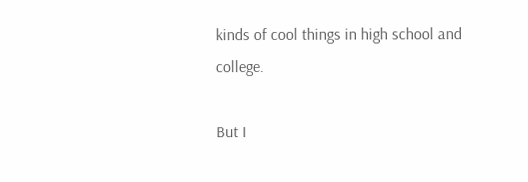kinds of cool things in high school and college.

But I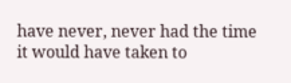have never, never had the time it would have taken to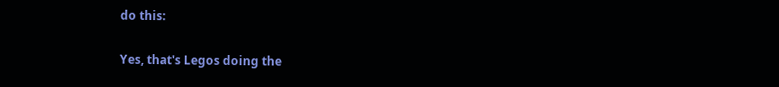do this:

Yes, that's Legos doing the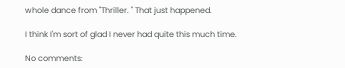whole dance from "Thriller. " That just happened.

I think I'm sort of glad I never had quite this much time.

No comments: